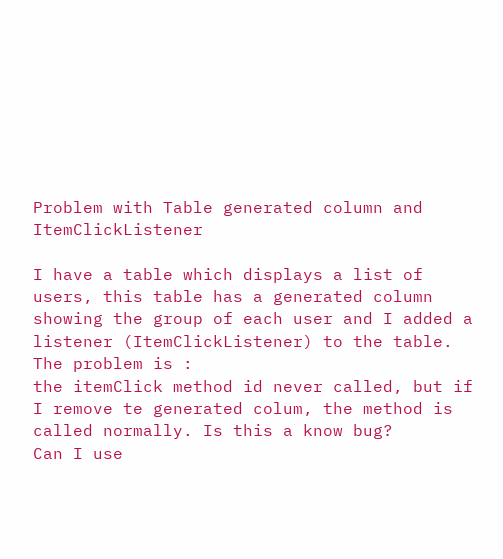Problem with Table generated column and ItemClickListener

I have a table which displays a list of users, this table has a generated column showing the group of each user and I added a listener (ItemClickListener) to the table.
The problem is :
the itemClick method id never called, but if I remove te generated colum, the method is called normally. Is this a know bug?
Can I use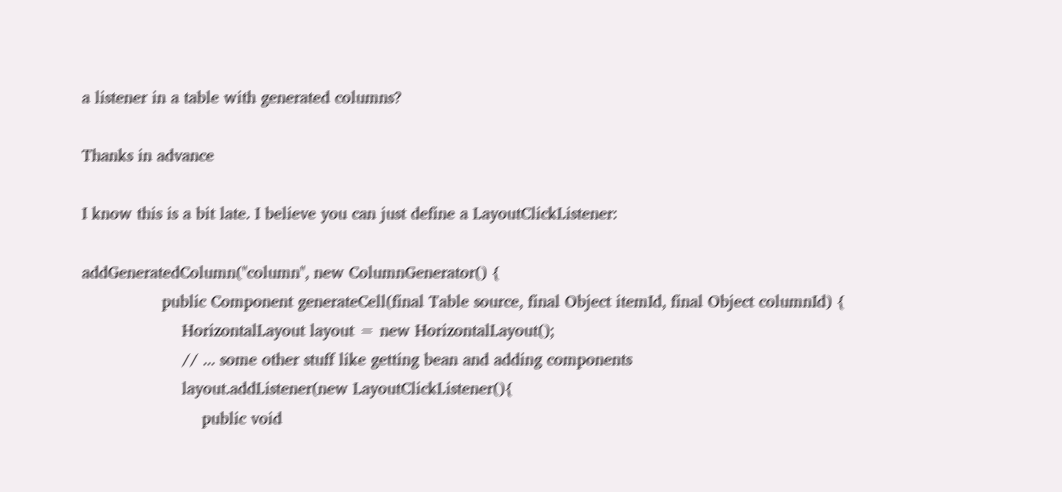a listener in a table with generated columns?

Thanks in advance

I know this is a bit late. I believe you can just define a LayoutClickListener:

addGeneratedColumn("column", new ColumnGenerator() {
                public Component generateCell(final Table source, final Object itemId, final Object columnId) {
                    HorizontalLayout layout = new HorizontalLayout();
                    // ... some other stuff like getting bean and adding components
                    layout.addListener(new LayoutClickListener(){
                        public void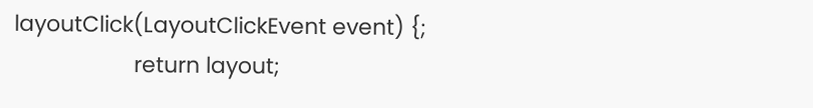layoutClick(LayoutClickEvent event) {;
                    return layout;